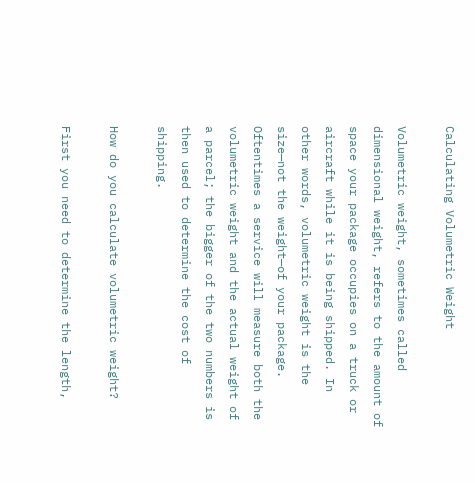Calculating Volumetric Weight

Volumetric weight, sometimes called dimensional weight, refers to the amount of space your package occupies on a truck or aircraft while it is being shipped. In other words, volumetric weight is the size—not the weight—of your package. Oftentimes a service will measure both the volumetric weight and the actual weight of a parcel; the bigger of the two numbers is then used to determine the cost of shipping.

How do you calculate volumetric weight?

First you need to determine the length,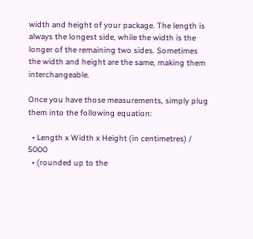width and height of your package. The length is always the longest side, while the width is the longer of the remaining two sides. Sometimes the width and height are the same, making them interchangeable.

Once you have those measurements, simply plug them into the following equation:

  • Length x Width x Height (in centimetres) / 5000
  • (rounded up to the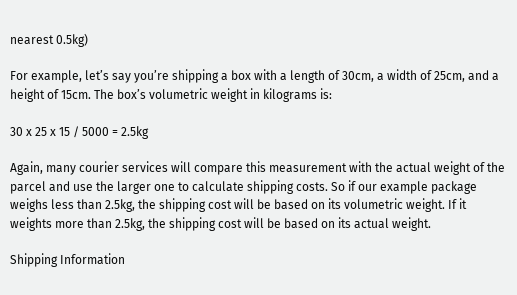nearest 0.5kg)

For example, let’s say you’re shipping a box with a length of 30cm, a width of 25cm, and a height of 15cm. The box’s volumetric weight in kilograms is:

30 x 25 x 15 / 5000 = 2.5kg

Again, many courier services will compare this measurement with the actual weight of the parcel and use the larger one to calculate shipping costs. So if our example package weighs less than 2.5kg, the shipping cost will be based on its volumetric weight. If it weights more than 2.5kg, the shipping cost will be based on its actual weight.

Shipping Information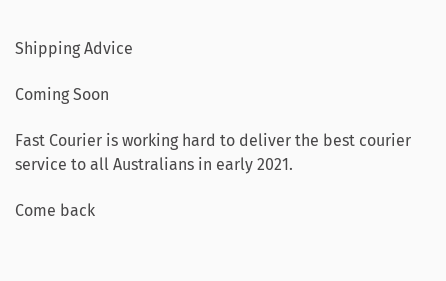Shipping Advice

Coming Soon

Fast Courier is working hard to deliver the best courier service to all Australians in early 2021.

Come back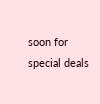soon for special deals